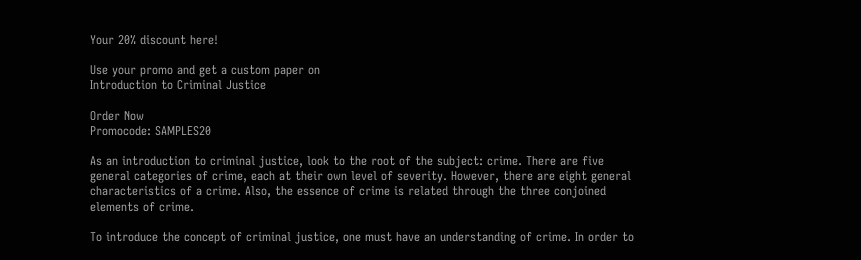Your 20% discount here!

Use your promo and get a custom paper on
Introduction to Criminal Justice

Order Now
Promocode: SAMPLES20

As an introduction to criminal justice, look to the root of the subject: crime. There are five general categories of crime, each at their own level of severity. However, there are eight general characteristics of a crime. Also, the essence of crime is related through the three conjoined elements of crime.

To introduce the concept of criminal justice, one must have an understanding of crime. In order to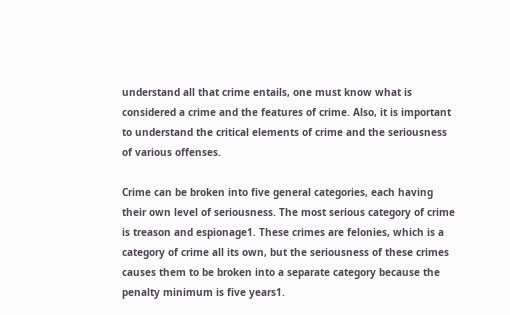understand all that crime entails, one must know what is considered a crime and the features of crime. Also, it is important to understand the critical elements of crime and the seriousness of various offenses.

Crime can be broken into five general categories, each having their own level of seriousness. The most serious category of crime is treason and espionage1. These crimes are felonies, which is a category of crime all its own, but the seriousness of these crimes causes them to be broken into a separate category because the penalty minimum is five years1.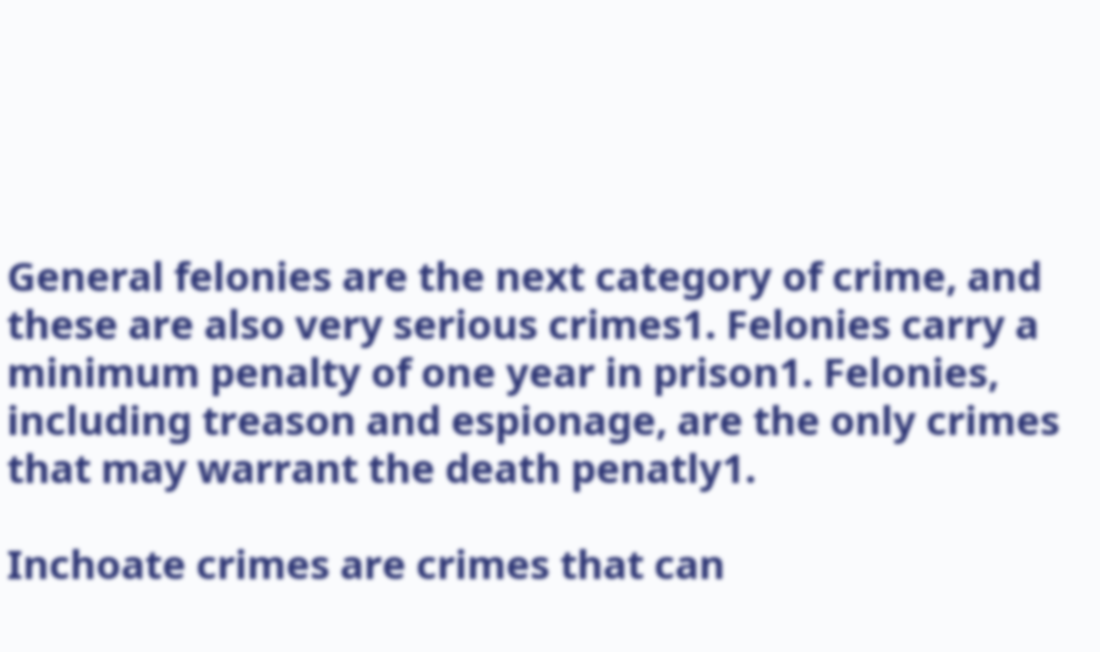General felonies are the next category of crime, and these are also very serious crimes1. Felonies carry a minimum penalty of one year in prison1. Felonies, including treason and espionage, are the only crimes that may warrant the death penatly1.

Inchoate crimes are crimes that can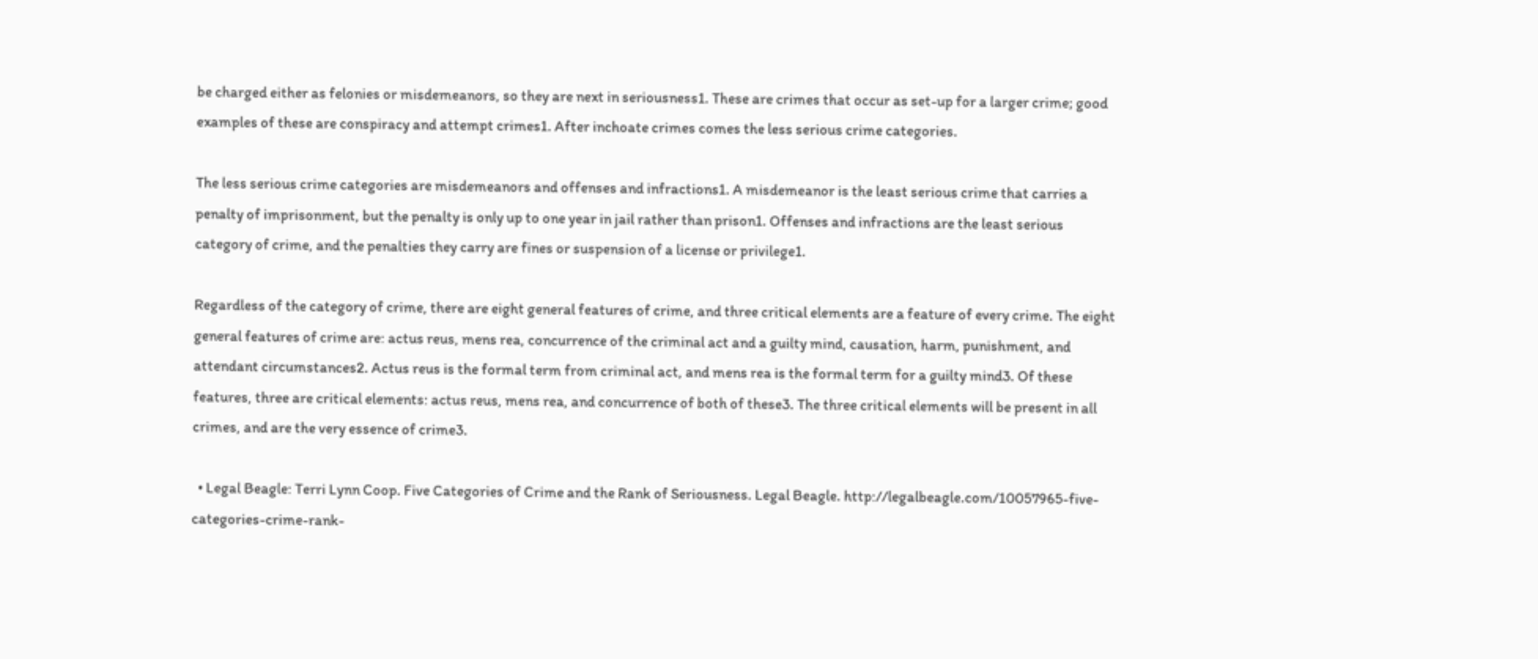be charged either as felonies or misdemeanors, so they are next in seriousness1. These are crimes that occur as set-up for a larger crime; good examples of these are conspiracy and attempt crimes1. After inchoate crimes comes the less serious crime categories.

The less serious crime categories are misdemeanors and offenses and infractions1. A misdemeanor is the least serious crime that carries a penalty of imprisonment, but the penalty is only up to one year in jail rather than prison1. Offenses and infractions are the least serious category of crime, and the penalties they carry are fines or suspension of a license or privilege1.

Regardless of the category of crime, there are eight general features of crime, and three critical elements are a feature of every crime. The eight general features of crime are: actus reus, mens rea, concurrence of the criminal act and a guilty mind, causation, harm, punishment, and attendant circumstances2. Actus reus is the formal term from criminal act, and mens rea is the formal term for a guilty mind3. Of these features, three are critical elements: actus reus, mens rea, and concurrence of both of these3. The three critical elements will be present in all crimes, and are the very essence of crime3.

  • Legal Beagle: Terri Lynn Coop. Five Categories of Crime and the Rank of Seriousness. Legal Beagle. http://legalbeagle.com/10057965-five-categories-crime-rank-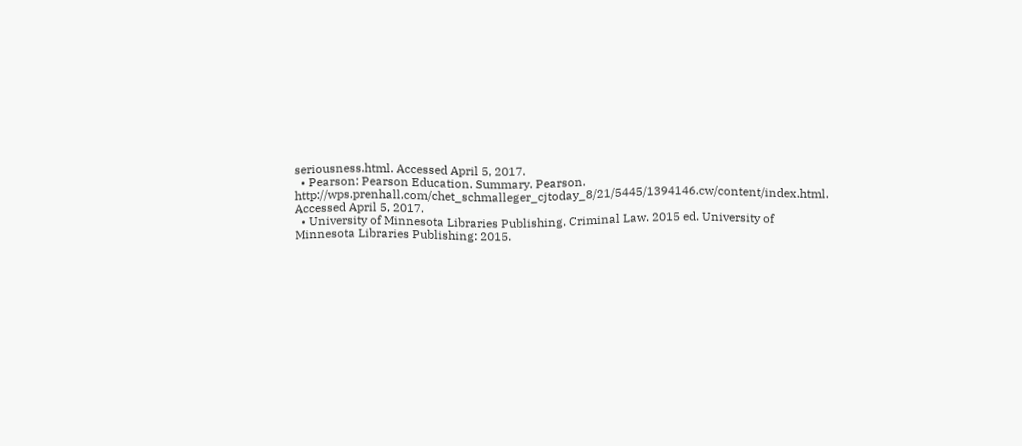seriousness.html. Accessed April 5, 2017.
  • Pearson: Pearson Education. Summary. Pearson. http://wps.prenhall.com/chet_schmalleger_cjtoday_8/21/5445/1394146.cw/content/index.html. Accessed April 5, 2017.
  • University of Minnesota Libraries Publishing. Criminal Law. 2015 ed. University of Minnesota Libraries Publishing: 2015.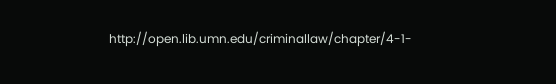http://open.lib.umn.edu/criminallaw/chapter/4-1-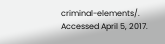criminal-elements/. Accessed April 5, 2017.